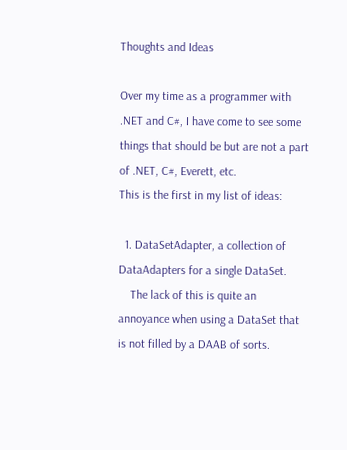Thoughts and Ideas

Over my time as a programmer with .NET and C#, I have come to see some things that should be but are not a part of .NET, C#, Everett, etc.
This is the first in my list of ideas:

  1. DataSetAdapter, a collection of DataAdapters for a single DataSet.
    The lack of this is quite an annoyance when using a DataSet that is not filled by a DAAB of sorts.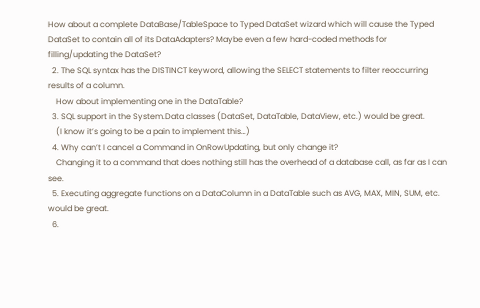How about a complete DataBase/TableSpace to Typed DataSet wizard which will cause the Typed DataSet to contain all of its DataAdapters? Maybe even a few hard-coded methods for filling/updating the DataSet?
  2. The SQL syntax has the DISTINCT keyword, allowing the SELECT statements to filter reoccurring results of a column.
    How about implementing one in the DataTable?
  3. SQL support in the System.Data classes (DataSet, DataTable, DataView, etc.) would be great.
    (I know it’s going to be a pain to implement this…)
  4. Why can’t I cancel a Command in OnRowUpdating, but only change it?
    Changing it to a command that does nothing still has the overhead of a database call, as far as I can see.
  5. Executing aggregate functions on a DataColumn in a DataTable such as AVG, MAX, MIN, SUM, etc. would be great.
  6.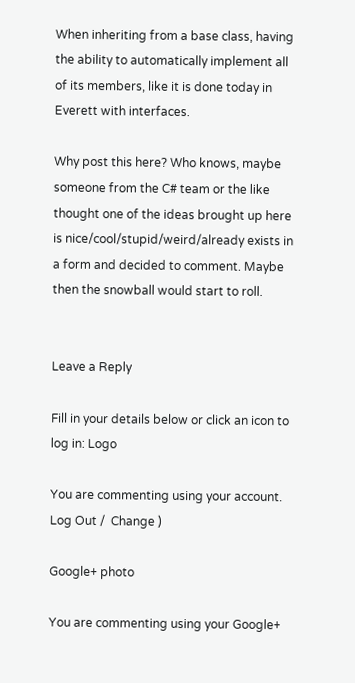When inheriting from a base class, having the ability to automatically implement all of its members, like it is done today in Everett with interfaces.

Why post this here? Who knows, maybe someone from the C# team or the like thought one of the ideas brought up here is nice/cool/stupid/weird/already exists in a form and decided to comment. Maybe then the snowball would start to roll.


Leave a Reply

Fill in your details below or click an icon to log in: Logo

You are commenting using your account. Log Out /  Change )

Google+ photo

You are commenting using your Google+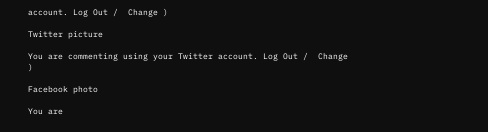account. Log Out /  Change )

Twitter picture

You are commenting using your Twitter account. Log Out /  Change )

Facebook photo

You are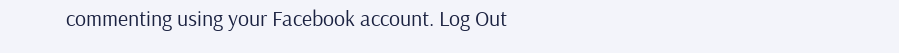commenting using your Facebook account. Log Out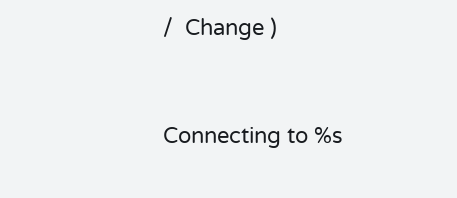/  Change )


Connecting to %s